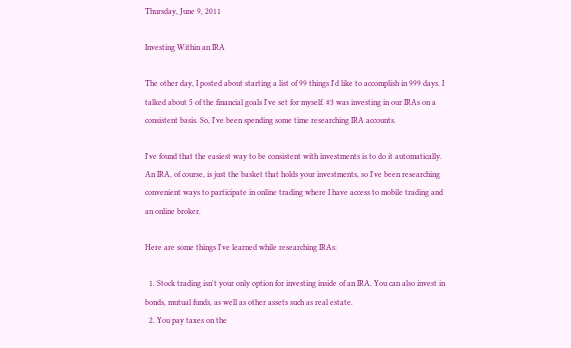Thursday, June 9, 2011

Investing Within an IRA

The other day, I posted about starting a list of 99 things I'd like to accomplish in 999 days. I talked about 5 of the financial goals I've set for myself. #3 was investing in our IRAs on a consistent basis. So, I've been spending some time researching IRA accounts.

I've found that the easiest way to be consistent with investments is to do it automatically. An IRA, of course, is just the basket that holds your investments, so I've been researching convenient ways to participate in online trading where I have access to mobile trading and an online broker.

Here are some things I've learned while researching IRAs:

  1. Stock trading isn't your only option for investing inside of an IRA. You can also invest in bonds, mutual funds, as well as other assets such as real estate.
  2. You pay taxes on the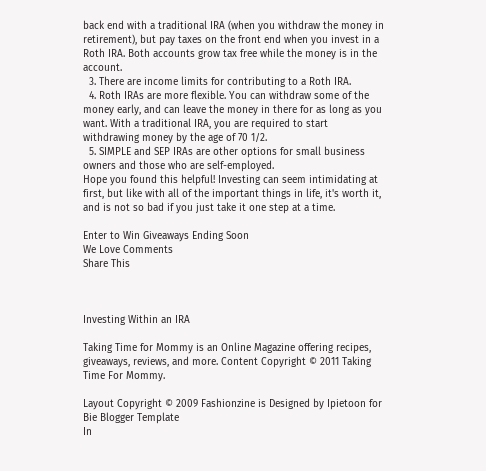back end with a traditional IRA (when you withdraw the money in retirement), but pay taxes on the front end when you invest in a Roth IRA. Both accounts grow tax free while the money is in the account.
  3. There are income limits for contributing to a Roth IRA.
  4. Roth IRAs are more flexible. You can withdraw some of the money early, and can leave the money in there for as long as you want. With a traditional IRA, you are required to start withdrawing money by the age of 70 1/2.
  5. SIMPLE and SEP IRAs are other options for small business owners and those who are self-employed.
Hope you found this helpful! Investing can seem intimidating at first, but like with all of the important things in life, it's worth it, and is not so bad if you just take it one step at a time.

Enter to Win Giveaways Ending Soon
We Love Comments
Share This



Investing Within an IRA

Taking Time for Mommy is an Online Magazine offering recipes, giveaways, reviews, and more. Content Copyright © 2011 Taking Time For Mommy.

Layout Copyright © 2009 Fashionzine is Designed by Ipietoon for Bie Blogger Template
In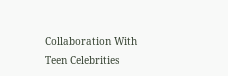Collaboration With Teen Celebrities